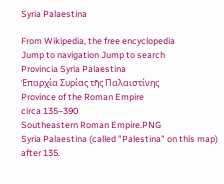Syria Palaestina

From Wikipedia, the free encyclopedia
Jump to navigation Jump to search
Provincia Syria Palaestina
Ἐπαρχία Συρίας τῆς Παλαιστίνης
Province of the Roman Empire
circa 135–390
Southeastern Roman Empire.PNG
Syria Palaestina (called "Palestina" on this map) after 135.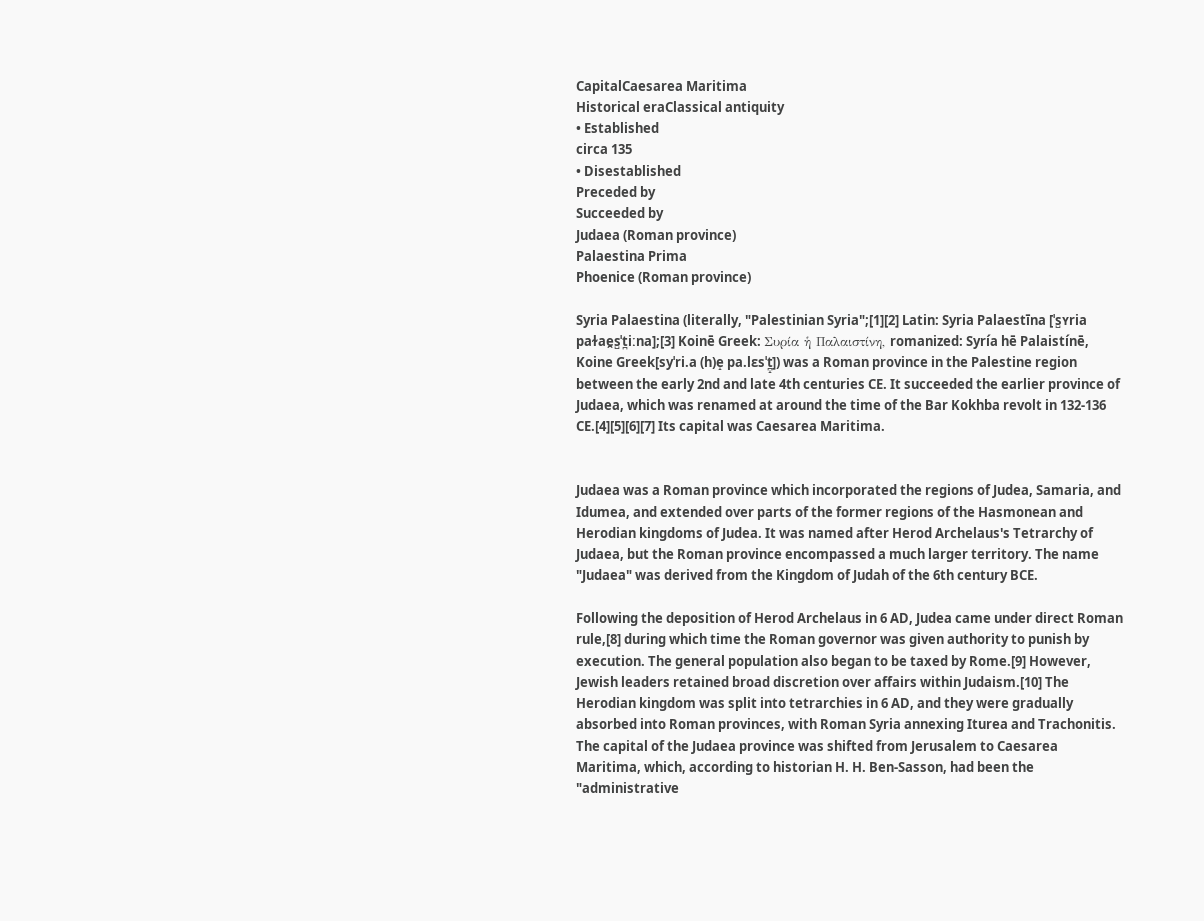CapitalCaesarea Maritima
Historical eraClassical antiquity
• Established
circa 135
• Disestablished
Preceded by
Succeeded by
Judaea (Roman province)
Palaestina Prima
Phoenice (Roman province)

Syria Palaestina (literally, "Palestinian Syria";[1][2] Latin: Syria Palaestīna [ˈs̺ʏria paɫae̯s̺ˈt̪iːna];[3] Koinē Greek: Συρία ἡ Παλαιστίνη, romanized: Syría hē Palaistínē, Koine Greek[syˈri.a (h)e̝ pa.lɛsˈt̪̝]) was a Roman province in the Palestine region between the early 2nd and late 4th centuries CE. It succeeded the earlier province of Judaea, which was renamed at around the time of the Bar Kokhba revolt in 132-136 CE.[4][5][6][7] Its capital was Caesarea Maritima.


Judaea was a Roman province which incorporated the regions of Judea, Samaria, and Idumea, and extended over parts of the former regions of the Hasmonean and Herodian kingdoms of Judea. It was named after Herod Archelaus's Tetrarchy of Judaea, but the Roman province encompassed a much larger territory. The name "Judaea" was derived from the Kingdom of Judah of the 6th century BCE.

Following the deposition of Herod Archelaus in 6 AD, Judea came under direct Roman rule,[8] during which time the Roman governor was given authority to punish by execution. The general population also began to be taxed by Rome.[9] However, Jewish leaders retained broad discretion over affairs within Judaism.[10] The Herodian kingdom was split into tetrarchies in 6 AD, and they were gradually absorbed into Roman provinces, with Roman Syria annexing Iturea and Trachonitis. The capital of the Judaea province was shifted from Jerusalem to Caesarea Maritima, which, according to historian H. H. Ben-Sasson, had been the "administrative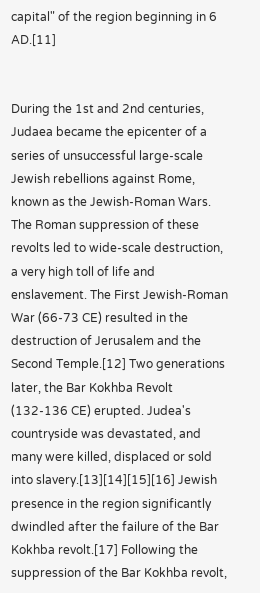capital" of the region beginning in 6 AD.[11]


During the 1st and 2nd centuries, Judaea became the epicenter of a series of unsuccessful large-scale Jewish rebellions against Rome, known as the Jewish-Roman Wars. The Roman suppression of these revolts led to wide-scale destruction, a very high toll of life and enslavement. The First Jewish-Roman War (66-73 CE) resulted in the destruction of Jerusalem and the Second Temple.[12] Two generations later, the Bar Kokhba Revolt (132-136 CE) erupted. Judea's countryside was devastated, and many were killed, displaced or sold into slavery.[13][14][15][16] Jewish presence in the region significantly dwindled after the failure of the Bar Kokhba revolt.[17] Following the suppression of the Bar Kokhba revolt,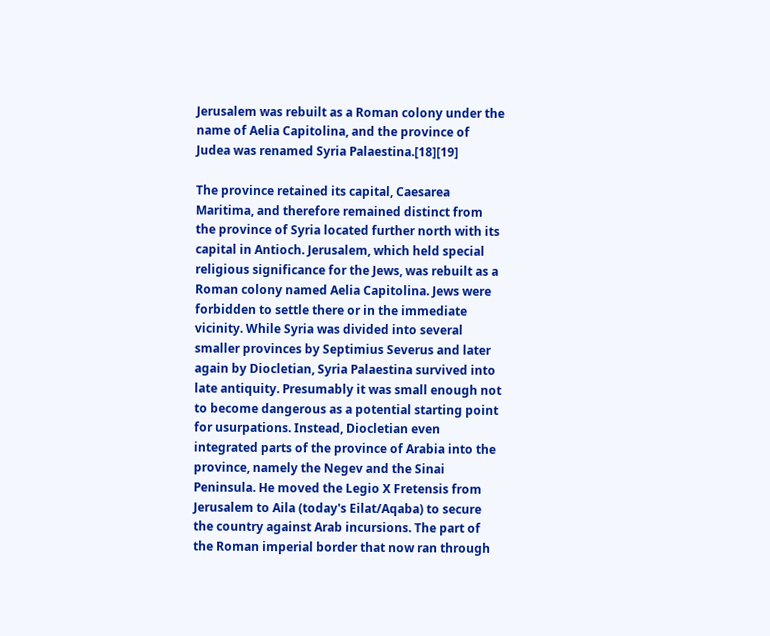Jerusalem was rebuilt as a Roman colony under the name of Aelia Capitolina, and the province of Judea was renamed Syria Palaestina.[18][19]

The province retained its capital, Caesarea Maritima, and therefore remained distinct from the province of Syria located further north with its capital in Antioch. Jerusalem, which held special religious significance for the Jews, was rebuilt as a Roman colony named Aelia Capitolina. Jews were forbidden to settle there or in the immediate vicinity. While Syria was divided into several smaller provinces by Septimius Severus and later again by Diocletian, Syria Palaestina survived into late antiquity. Presumably it was small enough not to become dangerous as a potential starting point for usurpations. Instead, Diocletian even integrated parts of the province of Arabia into the province, namely the Negev and the Sinai Peninsula. He moved the Legio X Fretensis from Jerusalem to Aila (today's Eilat/Aqaba) to secure the country against Arab incursions. The part of the Roman imperial border that now ran through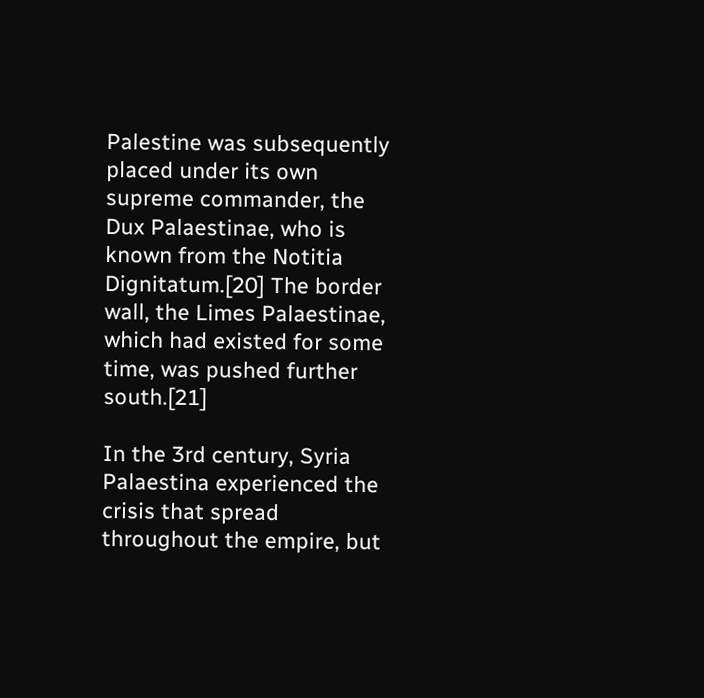Palestine was subsequently placed under its own supreme commander, the Dux Palaestinae, who is known from the Notitia Dignitatum.[20] The border wall, the Limes Palaestinae, which had existed for some time, was pushed further south.[21]

In the 3rd century, Syria Palaestina experienced the crisis that spread throughout the empire, but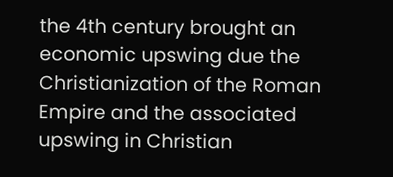the 4th century brought an economic upswing due the Christianization of the Roman Empire and the associated upswing in Christian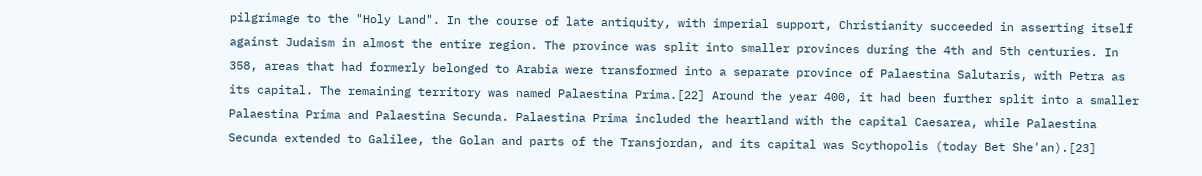pilgrimage to the "Holy Land". In the course of late antiquity, with imperial support, Christianity succeeded in asserting itself against Judaism in almost the entire region. The province was split into smaller provinces during the 4th and 5th centuries. In 358, areas that had formerly belonged to Arabia were transformed into a separate province of Palaestina Salutaris, with Petra as its capital. The remaining territory was named Palaestina Prima.[22] Around the year 400, it had been further split into a smaller Palaestina Prima and Palaestina Secunda. Palaestina Prima included the heartland with the capital Caesarea, while Palaestina Secunda extended to Galilee, the Golan and parts of the Transjordan, and its capital was Scythopolis (today Bet She'an).[23]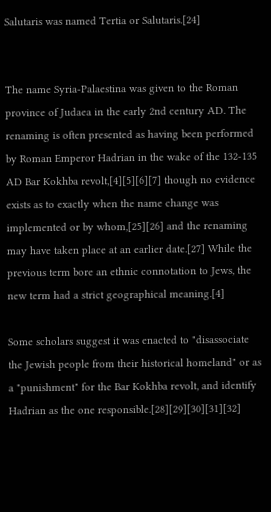Salutaris was named Tertia or Salutaris.[24]


The name Syria-Palaestina was given to the Roman province of Judaea in the early 2nd century AD. The renaming is often presented as having been performed by Roman Emperor Hadrian in the wake of the 132-135 AD Bar Kokhba revolt,[4][5][6][7] though no evidence exists as to exactly when the name change was implemented or by whom,[25][26] and the renaming may have taken place at an earlier date.[27] While the previous term bore an ethnic connotation to Jews, the new term had a strict geographical meaning.[4]

Some scholars suggest it was enacted to "disassociate the Jewish people from their historical homeland" or as a "punishment" for the Bar Kokhba revolt, and identify Hadrian as the one responsible.[28][29][30][31][32]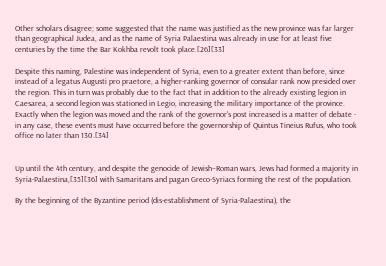Other scholars disagree; some suggested that the name was justified as the new province was far larger than geographical Judea, and as the name of Syria Palaestina was already in use for at least five centuries by the time the Bar Kokhba revolt took place.[26][33]

Despite this naming, Palestine was independent of Syria, even to a greater extent than before, since instead of a legatus Augusti pro praetore, a higher-ranking governor of consular rank now presided over the region. This in turn was probably due to the fact that in addition to the already existing legion in Caesarea, a second legion was stationed in Legio, increasing the military importance of the province. Exactly when the legion was moved and the rank of the governor's post increased is a matter of debate - in any case, these events must have occurred before the governorship of Quintus Tineius Rufus, who took office no later than 130.[34]


Up until the 4th century, and despite the genocide of Jewish–Roman wars, Jews had formed a majority in Syria-Palaestina,[35][36] with Samaritans and pagan Greco-Syriacs forming the rest of the population.

By the beginning of the Byzantine period (dis-establishment of Syria-Palaestina), the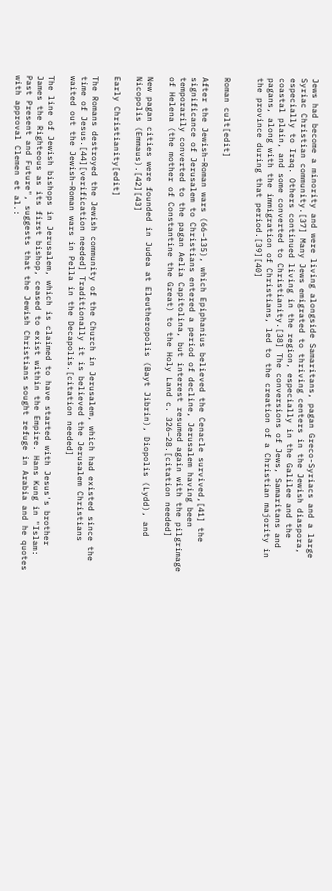Jews had become a minority and were living alongside Samaritans, pagan Greco-Syriacs and a large Syriac Christian community.[37] Many Jews emigrated to thriving centers in the Jewish diaspora, especially to Iraq. Others continued living in the region, especially in the Galilee and the coastal plain, and some converted to Christianity.[38] The conversions of Jews, Samaritans and pagans, along with the immigration of Christians, led to the creation of a Christian majority in the province during that period.[39][40]


Roman cult[edit]

After the Jewish–Roman wars (66–135), which Epiphanius believed the Cenacle survived,[41] the significance of Jerusalem to Christians entered a period of decline, Jerusalem having been temporarily converted to the pagan Aelia Capitolina, but interest resumed again with the pilgrimage of Helena (the mother of Constantine the Great) to the Holy Land c. 326–28.[citation needed]

New pagan cities were founded in Judea at Eleutheropolis (Bayt Jibrin), Diopolis (Lydd), and Nicopolis (Emmaus).[42][43]

Early Christianity[edit]

The Romans destroyed the Jewish community of the Church in Jerusalem, which had existed since the time of Jesus.[44][verification needed] Traditionally it is believed the Jerusalem Christians waited out the Jewish–Roman wars in Pella in the Decapolis.[citation needed]

The line of Jewish bishops in Jerusalem, which is claimed to have started with Jesus's brother James the Righteous as its first bishop, ceased to exist within the Empire. Hans Kung in "Islam: Past Present and Future", suggests that the Jewish Christians sought refuge in Arabia and he quotes with approval Clemen et al.: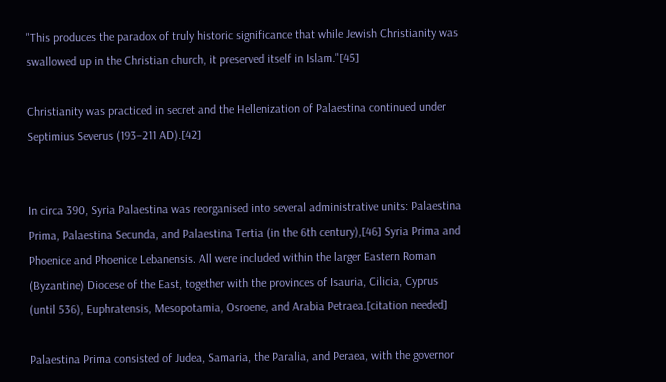"This produces the paradox of truly historic significance that while Jewish Christianity was swallowed up in the Christian church, it preserved itself in Islam."[45]

Christianity was practiced in secret and the Hellenization of Palaestina continued under Septimius Severus (193–211 AD).[42]


In circa 390, Syria Palaestina was reorganised into several administrative units: Palaestina Prima, Palaestina Secunda, and Palaestina Tertia (in the 6th century),[46] Syria Prima and Phoenice and Phoenice Lebanensis. All were included within the larger Eastern Roman (Byzantine) Diocese of the East, together with the provinces of Isauria, Cilicia, Cyprus (until 536), Euphratensis, Mesopotamia, Osroene, and Arabia Petraea.[citation needed]

Palaestina Prima consisted of Judea, Samaria, the Paralia, and Peraea, with the governor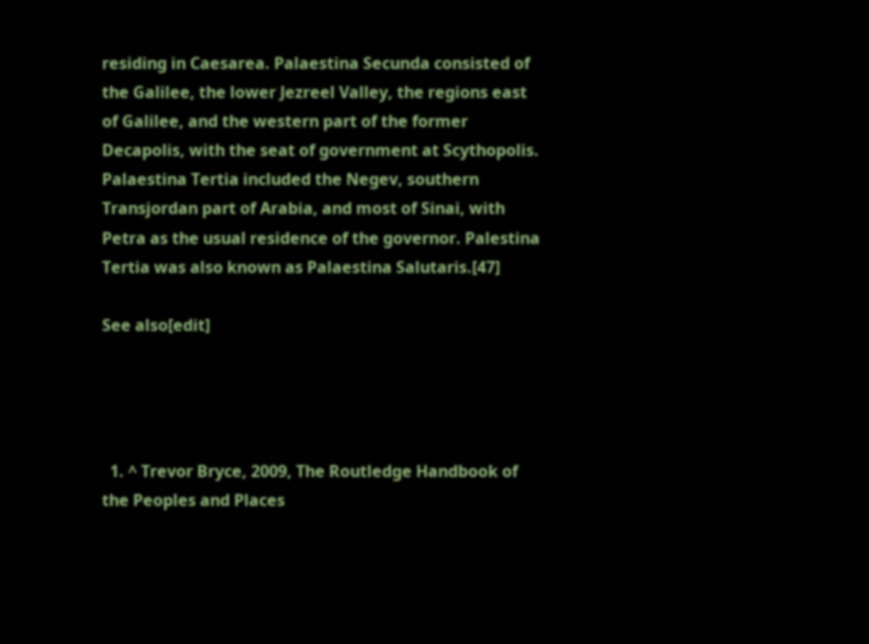residing in Caesarea. Palaestina Secunda consisted of the Galilee, the lower Jezreel Valley, the regions east of Galilee, and the western part of the former Decapolis, with the seat of government at Scythopolis. Palaestina Tertia included the Negev, southern Transjordan part of Arabia, and most of Sinai, with Petra as the usual residence of the governor. Palestina Tertia was also known as Palaestina Salutaris.[47]

See also[edit]




  1. ^ Trevor Bryce, 2009, The Routledge Handbook of the Peoples and Places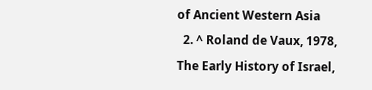of Ancient Western Asia
  2. ^ Roland de Vaux, 1978, The Early History of Israel,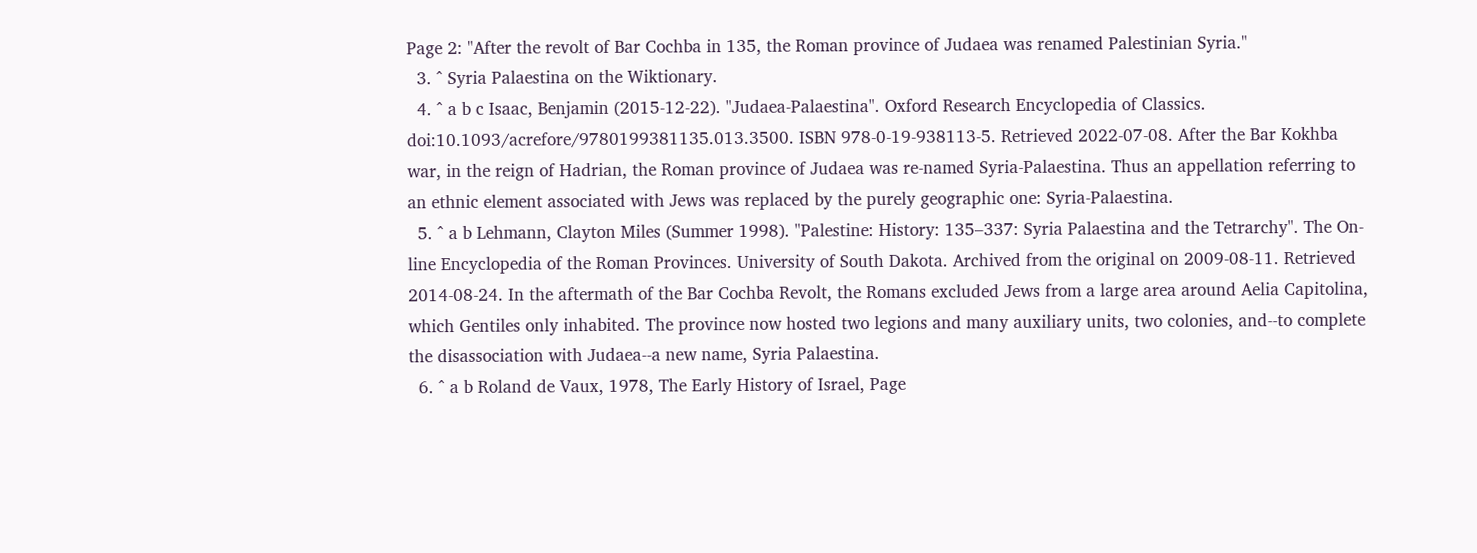Page 2: "After the revolt of Bar Cochba in 135, the Roman province of Judaea was renamed Palestinian Syria."
  3. ^ Syria Palaestina on the Wiktionary.
  4. ^ a b c Isaac, Benjamin (2015-12-22). "Judaea-Palaestina". Oxford Research Encyclopedia of Classics. doi:10.1093/acrefore/9780199381135.013.3500. ISBN 978-0-19-938113-5. Retrieved 2022-07-08. After the Bar Kokhba war, in the reign of Hadrian, the Roman province of Judaea was re-named Syria-Palaestina. Thus an appellation referring to an ethnic element associated with Jews was replaced by the purely geographic one: Syria-Palaestina.
  5. ^ a b Lehmann, Clayton Miles (Summer 1998). "Palestine: History: 135–337: Syria Palaestina and the Tetrarchy". The On-line Encyclopedia of the Roman Provinces. University of South Dakota. Archived from the original on 2009-08-11. Retrieved 2014-08-24. In the aftermath of the Bar Cochba Revolt, the Romans excluded Jews from a large area around Aelia Capitolina, which Gentiles only inhabited. The province now hosted two legions and many auxiliary units, two colonies, and--to complete the disassociation with Judaea--a new name, Syria Palaestina.
  6. ^ a b Roland de Vaux, 1978, The Early History of Israel, Page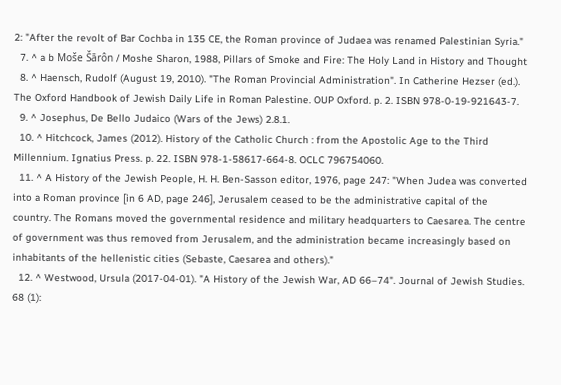2: "After the revolt of Bar Cochba in 135 CE, the Roman province of Judaea was renamed Palestinian Syria."
  7. ^ a b Moše Šārôn / Moshe Sharon, 1988, Pillars of Smoke and Fire: The Holy Land in History and Thought
  8. ^ Haensch, Rudolf (August 19, 2010). "The Roman Provincial Administration". In Catherine Hezser (ed.). The Oxford Handbook of Jewish Daily Life in Roman Palestine. OUP Oxford. p. 2. ISBN 978-0-19-921643-7.
  9. ^ Josephus, De Bello Judaico (Wars of the Jews) 2.8.1.
  10. ^ Hitchcock, James (2012). History of the Catholic Church : from the Apostolic Age to the Third Millennium. Ignatius Press. p. 22. ISBN 978-1-58617-664-8. OCLC 796754060.
  11. ^ A History of the Jewish People, H. H. Ben-Sasson editor, 1976, page 247: "When Judea was converted into a Roman province [in 6 AD, page 246], Jerusalem ceased to be the administrative capital of the country. The Romans moved the governmental residence and military headquarters to Caesarea. The centre of government was thus removed from Jerusalem, and the administration became increasingly based on inhabitants of the hellenistic cities (Sebaste, Caesarea and others)."
  12. ^ Westwood, Ursula (2017-04-01). "A History of the Jewish War, AD 66–74". Journal of Jewish Studies. 68 (1):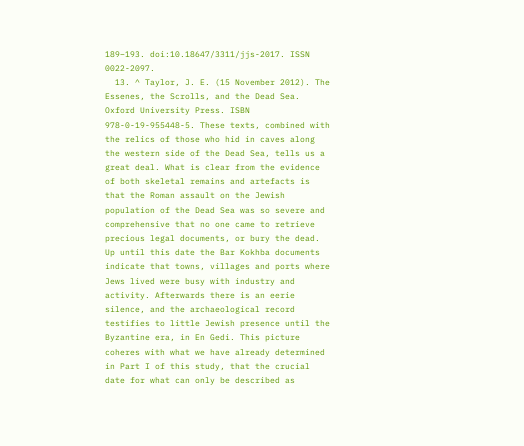189–193. doi:10.18647/3311/jjs-2017. ISSN 0022-2097.
  13. ^ Taylor, J. E. (15 November 2012). The Essenes, the Scrolls, and the Dead Sea. Oxford University Press. ISBN 978-0-19-955448-5. These texts, combined with the relics of those who hid in caves along the western side of the Dead Sea, tells us a great deal. What is clear from the evidence of both skeletal remains and artefacts is that the Roman assault on the Jewish population of the Dead Sea was so severe and comprehensive that no one came to retrieve precious legal documents, or bury the dead. Up until this date the Bar Kokhba documents indicate that towns, villages and ports where Jews lived were busy with industry and activity. Afterwards there is an eerie silence, and the archaeological record testifies to little Jewish presence until the Byzantine era, in En Gedi. This picture coheres with what we have already determined in Part I of this study, that the crucial date for what can only be described as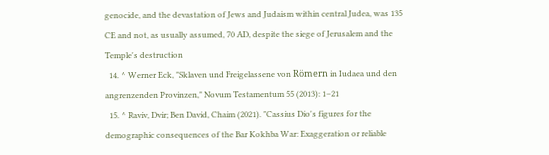genocide, and the devastation of Jews and Judaism within central Judea, was 135 CE and not, as usually assumed, 70 AD, despite the siege of Jerusalem and the Temple's destruction
  14. ^ Werner Eck, "Sklaven und Freigelassene von Römern in Iudaea und den angrenzenden Provinzen," Novum Testamentum 55 (2013): 1–21
  15. ^ Raviv, Dvir; Ben David, Chaim (2021). "Cassius Dio's figures for the demographic consequences of the Bar Kokhba War: Exaggeration or reliable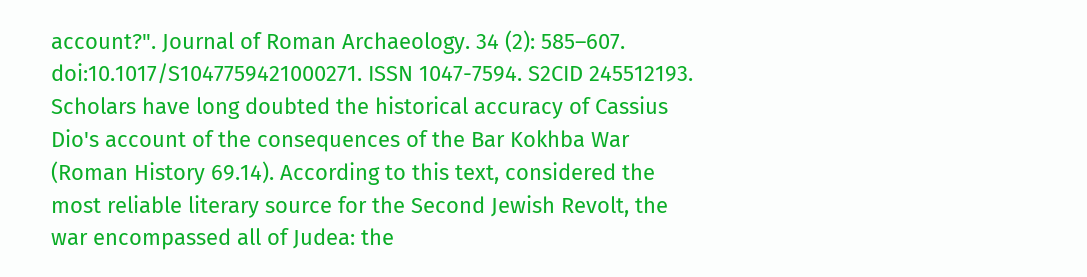account?". Journal of Roman Archaeology. 34 (2): 585–607. doi:10.1017/S1047759421000271. ISSN 1047-7594. S2CID 245512193. Scholars have long doubted the historical accuracy of Cassius Dio's account of the consequences of the Bar Kokhba War (Roman History 69.14). According to this text, considered the most reliable literary source for the Second Jewish Revolt, the war encompassed all of Judea: the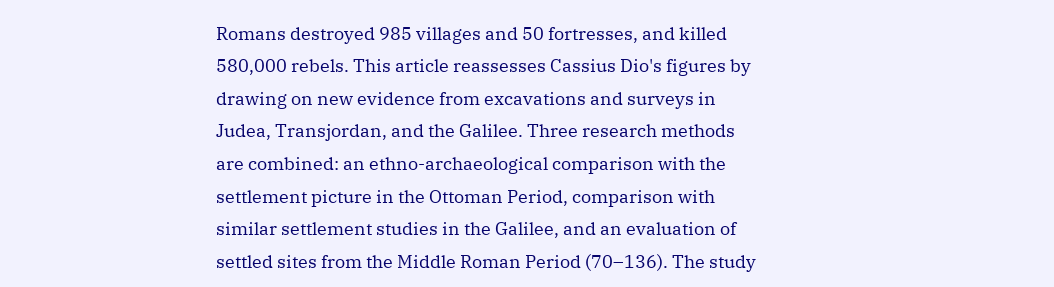Romans destroyed 985 villages and 50 fortresses, and killed 580,000 rebels. This article reassesses Cassius Dio's figures by drawing on new evidence from excavations and surveys in Judea, Transjordan, and the Galilee. Three research methods are combined: an ethno-archaeological comparison with the settlement picture in the Ottoman Period, comparison with similar settlement studies in the Galilee, and an evaluation of settled sites from the Middle Roman Period (70–136). The study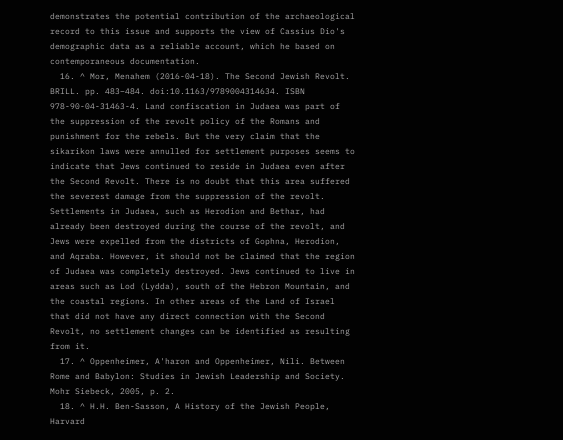demonstrates the potential contribution of the archaeological record to this issue and supports the view of Cassius Dio's demographic data as a reliable account, which he based on contemporaneous documentation.
  16. ^ Mor, Menahem (2016-04-18). The Second Jewish Revolt. BRILL. pp. 483–484. doi:10.1163/9789004314634. ISBN 978-90-04-31463-4. Land confiscation in Judaea was part of the suppression of the revolt policy of the Romans and punishment for the rebels. But the very claim that the sikarikon laws were annulled for settlement purposes seems to indicate that Jews continued to reside in Judaea even after the Second Revolt. There is no doubt that this area suffered the severest damage from the suppression of the revolt. Settlements in Judaea, such as Herodion and Bethar, had already been destroyed during the course of the revolt, and Jews were expelled from the districts of Gophna, Herodion, and Aqraba. However, it should not be claimed that the region of Judaea was completely destroyed. Jews continued to live in areas such as Lod (Lydda), south of the Hebron Mountain, and the coastal regions. In other areas of the Land of Israel that did not have any direct connection with the Second Revolt, no settlement changes can be identified as resulting from it.
  17. ^ Oppenheimer, A'haron and Oppenheimer, Nili. Between Rome and Babylon: Studies in Jewish Leadership and Society. Mohr Siebeck, 2005, p. 2.
  18. ^ H.H. Ben-Sasson, A History of the Jewish People, Harvard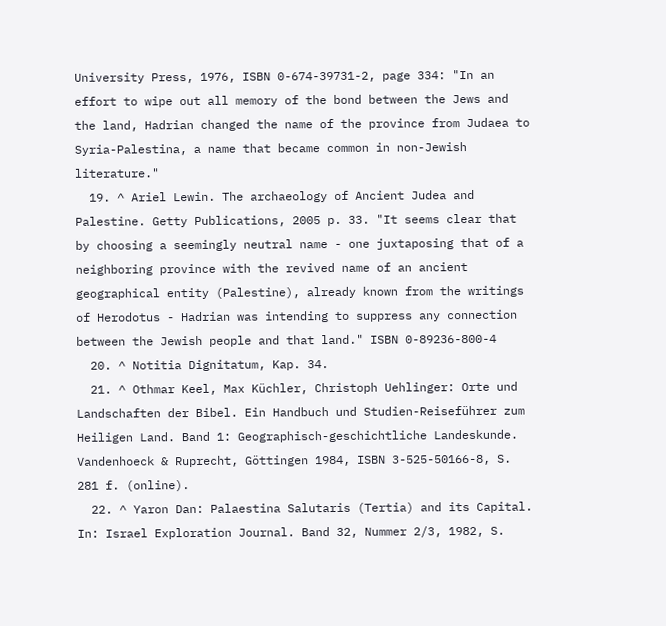University Press, 1976, ISBN 0-674-39731-2, page 334: "In an effort to wipe out all memory of the bond between the Jews and the land, Hadrian changed the name of the province from Judaea to Syria-Palestina, a name that became common in non-Jewish literature."
  19. ^ Ariel Lewin. The archaeology of Ancient Judea and Palestine. Getty Publications, 2005 p. 33. "It seems clear that by choosing a seemingly neutral name - one juxtaposing that of a neighboring province with the revived name of an ancient geographical entity (Palestine), already known from the writings of Herodotus - Hadrian was intending to suppress any connection between the Jewish people and that land." ISBN 0-89236-800-4
  20. ^ Notitia Dignitatum, Kap. 34.
  21. ^ Othmar Keel, Max Küchler, Christoph Uehlinger: Orte und Landschaften der Bibel. Ein Handbuch und Studien-Reiseführer zum Heiligen Land. Band 1: Geographisch-geschichtliche Landeskunde. Vandenhoeck & Ruprecht, Göttingen 1984, ISBN 3-525-50166-8, S. 281 f. (online).
  22. ^ Yaron Dan: Palaestina Salutaris (Tertia) and its Capital. In: Israel Exploration Journal. Band 32, Nummer 2/3, 1982, S.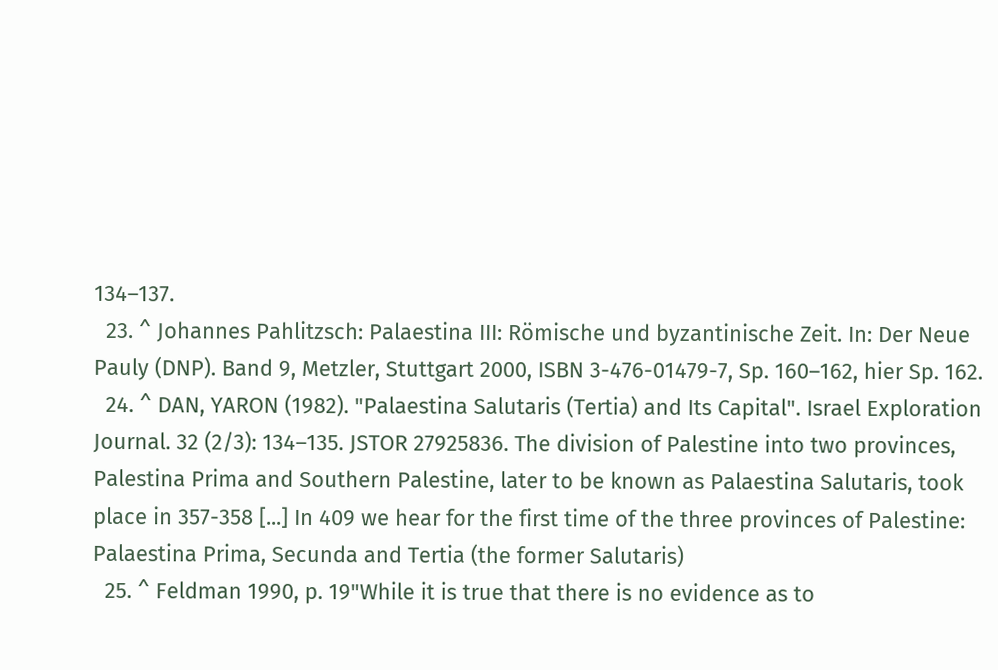134–137.
  23. ^ Johannes Pahlitzsch: Palaestina III: Römische und byzantinische Zeit. In: Der Neue Pauly (DNP). Band 9, Metzler, Stuttgart 2000, ISBN 3-476-01479-7, Sp. 160–162, hier Sp. 162.
  24. ^ DAN, YARON (1982). "Palaestina Salutaris (Tertia) and Its Capital". Israel Exploration Journal. 32 (2/3): 134–135. JSTOR 27925836. The division of Palestine into two provinces, Palestina Prima and Southern Palestine, later to be known as Palaestina Salutaris, took place in 357-358 [...] In 409 we hear for the first time of the three provinces of Palestine: Palaestina Prima, Secunda and Tertia (the former Salutaris)
  25. ^ Feldman 1990, p. 19"While it is true that there is no evidence as to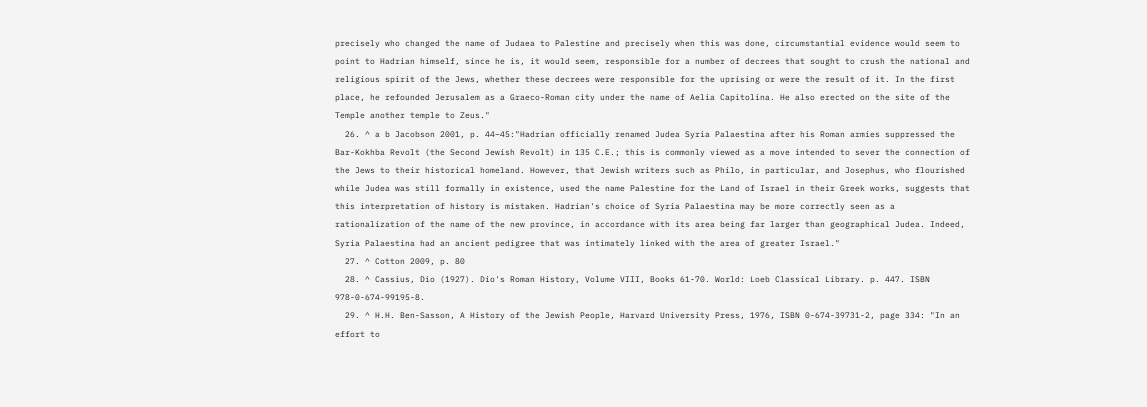precisely who changed the name of Judaea to Palestine and precisely when this was done, circumstantial evidence would seem to point to Hadrian himself, since he is, it would seem, responsible for a number of decrees that sought to crush the national and religious spirit of the Jews, whether these decrees were responsible for the uprising or were the result of it. In the first place, he refounded Jerusalem as a Graeco-Roman city under the name of Aelia Capitolina. He also erected on the site of the Temple another temple to Zeus."
  26. ^ a b Jacobson 2001, p. 44–45:"Hadrian officially renamed Judea Syria Palaestina after his Roman armies suppressed the Bar-Kokhba Revolt (the Second Jewish Revolt) in 135 C.E.; this is commonly viewed as a move intended to sever the connection of the Jews to their historical homeland. However, that Jewish writers such as Philo, in particular, and Josephus, who flourished while Judea was still formally in existence, used the name Palestine for the Land of Israel in their Greek works, suggests that this interpretation of history is mistaken. Hadrian's choice of Syria Palaestina may be more correctly seen as a rationalization of the name of the new province, in accordance with its area being far larger than geographical Judea. Indeed, Syria Palaestina had an ancient pedigree that was intimately linked with the area of greater Israel."
  27. ^ Cotton 2009, p. 80
  28. ^ Cassius, Dio (1927). Dio's Roman History, Volume VIII, Books 61-70. World: Loeb Classical Library. p. 447. ISBN 978-0-674-99195-8.
  29. ^ H.H. Ben-Sasson, A History of the Jewish People, Harvard University Press, 1976, ISBN 0-674-39731-2, page 334: "In an effort to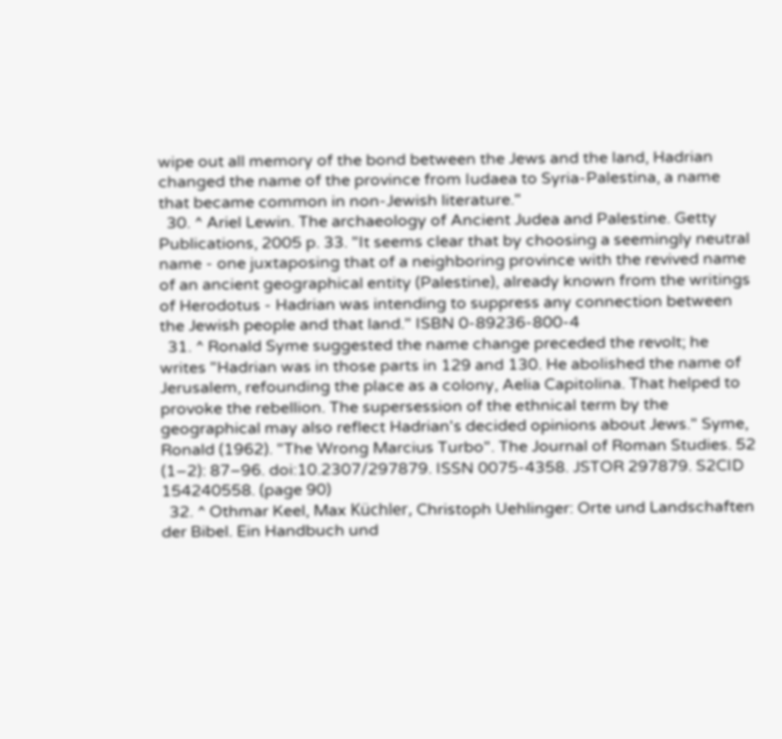wipe out all memory of the bond between the Jews and the land, Hadrian changed the name of the province from Iudaea to Syria-Palestina, a name that became common in non-Jewish literature."
  30. ^ Ariel Lewin. The archaeology of Ancient Judea and Palestine. Getty Publications, 2005 p. 33. "It seems clear that by choosing a seemingly neutral name - one juxtaposing that of a neighboring province with the revived name of an ancient geographical entity (Palestine), already known from the writings of Herodotus - Hadrian was intending to suppress any connection between the Jewish people and that land." ISBN 0-89236-800-4
  31. ^ Ronald Syme suggested the name change preceded the revolt; he writes "Hadrian was in those parts in 129 and 130. He abolished the name of Jerusalem, refounding the place as a colony, Aelia Capitolina. That helped to provoke the rebellion. The supersession of the ethnical term by the geographical may also reflect Hadrian's decided opinions about Jews." Syme, Ronald (1962). "The Wrong Marcius Turbo". The Journal of Roman Studies. 52 (1–2): 87–96. doi:10.2307/297879. ISSN 0075-4358. JSTOR 297879. S2CID 154240558. (page 90)
  32. ^ Othmar Keel, Max Küchler, Christoph Uehlinger: Orte und Landschaften der Bibel. Ein Handbuch und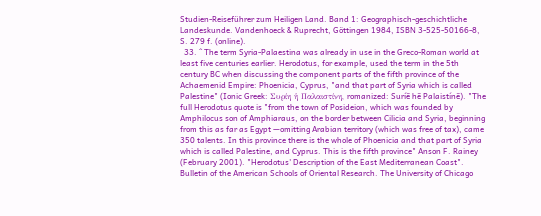Studien-Reiseführer zum Heiligen Land. Band 1: Geographisch-geschichtliche Landeskunde. Vandenhoeck & Ruprecht, Göttingen 1984, ISBN 3-525-50166-8, S. 279 f. (online).
  33. ^ The term Syria-Palaestina was already in use in the Greco-Roman world at least five centuries earlier. Herodotus, for example, used the term in the 5th century BC when discussing the component parts of the fifth province of the Achaemenid Empire: Phoenicia, Cyprus, "and that part of Syria which is called Palestine" (Ionic Greek: Συρίη ἡ Παλαιστίνη, romanized: Suríē hē Palaistínē). "The full Herodotus quote is "from the town of Posideion, which was founded by Amphilocus son of Amphiaraus, on the border between Cilicia and Syria, beginning from this as far as Egypt —omitting Arabian territory (which was free of tax), came 350 talents. In this province there is the whole of Phoenicia and that part of Syria which is called Palestine, and Cyprus. This is the fifth province" Anson F. Rainey (February 2001). "Herodotus' Description of the East Mediterranean Coast". Bulletin of the American Schools of Oriental Research. The University of Chicago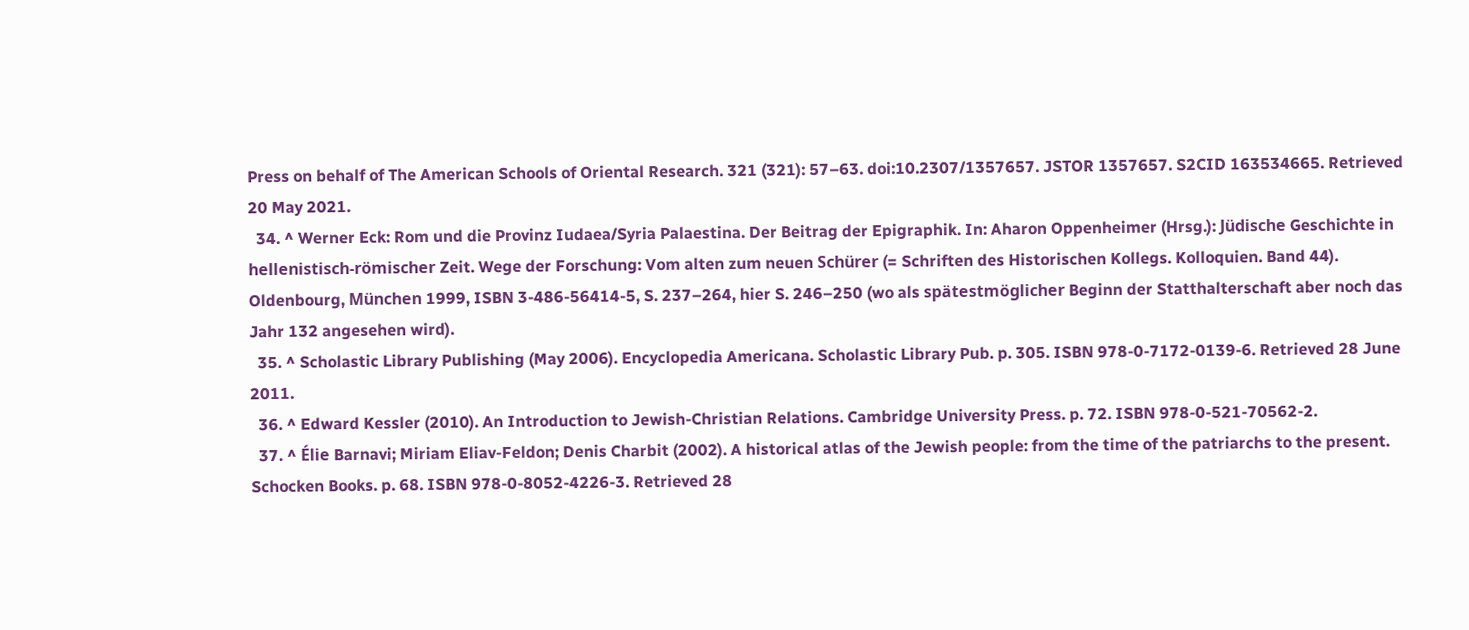Press on behalf of The American Schools of Oriental Research. 321 (321): 57–63. doi:10.2307/1357657. JSTOR 1357657. S2CID 163534665. Retrieved 20 May 2021.
  34. ^ Werner Eck: Rom und die Provinz Iudaea/Syria Palaestina. Der Beitrag der Epigraphik. In: Aharon Oppenheimer (Hrsg.): Jüdische Geschichte in hellenistisch-römischer Zeit. Wege der Forschung: Vom alten zum neuen Schürer (= Schriften des Historischen Kollegs. Kolloquien. Band 44). Oldenbourg, München 1999, ISBN 3-486-56414-5, S. 237–264, hier S. 246–250 (wo als spätestmöglicher Beginn der Statthalterschaft aber noch das Jahr 132 angesehen wird).
  35. ^ Scholastic Library Publishing (May 2006). Encyclopedia Americana. Scholastic Library Pub. p. 305. ISBN 978-0-7172-0139-6. Retrieved 28 June 2011.
  36. ^ Edward Kessler (2010). An Introduction to Jewish-Christian Relations. Cambridge University Press. p. 72. ISBN 978-0-521-70562-2.
  37. ^ Élie Barnavi; Miriam Eliav-Feldon; Denis Charbit (2002). A historical atlas of the Jewish people: from the time of the patriarchs to the present. Schocken Books. p. 68. ISBN 978-0-8052-4226-3. Retrieved 28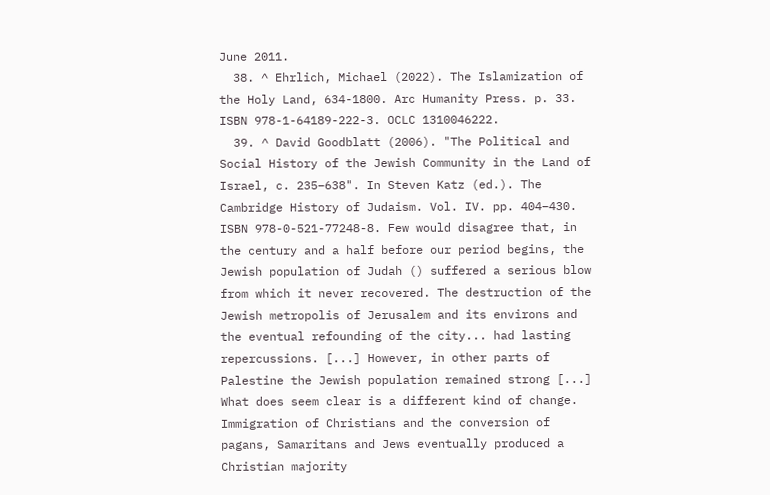June 2011.
  38. ^ Ehrlich, Michael (2022). The Islamization of the Holy Land, 634-1800. Arc Humanity Press. p. 33. ISBN 978-1-64189-222-3. OCLC 1310046222.
  39. ^ David Goodblatt (2006). "The Political and Social History of the Jewish Community in the Land of Israel, c. 235–638". In Steven Katz (ed.). The Cambridge History of Judaism. Vol. IV. pp. 404–430. ISBN 978-0-521-77248-8. Few would disagree that, in the century and a half before our period begins, the Jewish population of Judah () suffered a serious blow from which it never recovered. The destruction of the Jewish metropolis of Jerusalem and its environs and the eventual refounding of the city... had lasting repercussions. [...] However, in other parts of Palestine the Jewish population remained strong [...] What does seem clear is a different kind of change. Immigration of Christians and the conversion of pagans, Samaritans and Jews eventually produced a Christian majority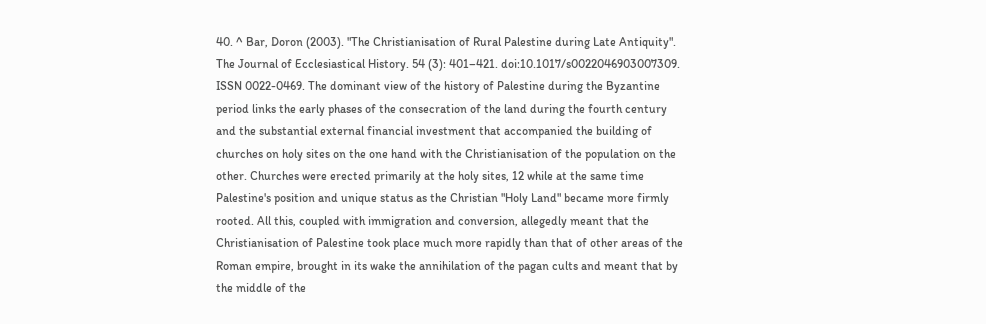40. ^ Bar, Doron (2003). "The Christianisation of Rural Palestine during Late Antiquity". The Journal of Ecclesiastical History. 54 (3): 401–421. doi:10.1017/s0022046903007309. ISSN 0022-0469. The dominant view of the history of Palestine during the Byzantine period links the early phases of the consecration of the land during the fourth century and the substantial external financial investment that accompanied the building of churches on holy sites on the one hand with the Christianisation of the population on the other. Churches were erected primarily at the holy sites, 12 while at the same time Palestine's position and unique status as the Christian "Holy Land" became more firmly rooted. All this, coupled with immigration and conversion, allegedly meant that the Christianisation of Palestine took place much more rapidly than that of other areas of the Roman empire, brought in its wake the annihilation of the pagan cults and meant that by the middle of the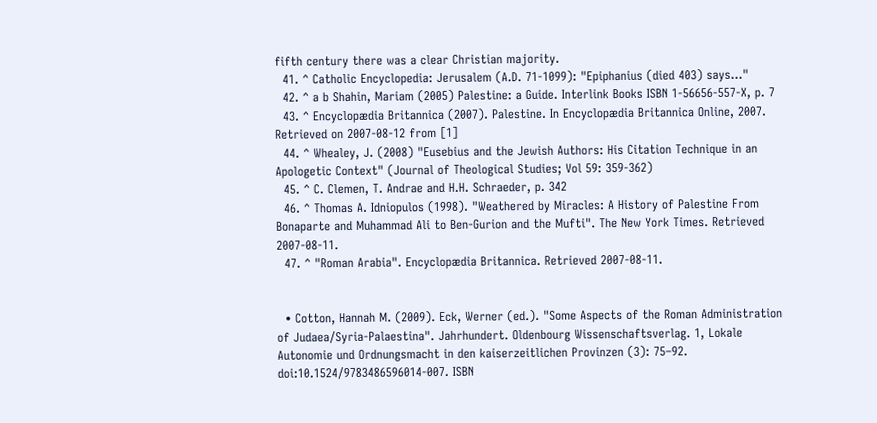fifth century there was a clear Christian majority.
  41. ^ Catholic Encyclopedia: Jerusalem (A.D. 71-1099): "Epiphanius (died 403) says..."
  42. ^ a b Shahin, Mariam (2005) Palestine: a Guide. Interlink Books ISBN 1-56656-557-X, p. 7
  43. ^ Encyclopædia Britannica (2007). Palestine. In Encyclopædia Britannica Online, 2007. Retrieved on 2007-08-12 from [1]
  44. ^ Whealey, J. (2008) "Eusebius and the Jewish Authors: His Citation Technique in an Apologetic Context" (Journal of Theological Studies; Vol 59: 359-362)
  45. ^ C. Clemen, T. Andrae and H.H. Schraeder, p. 342
  46. ^ Thomas A. Idniopulos (1998). "Weathered by Miracles: A History of Palestine From Bonaparte and Muhammad Ali to Ben-Gurion and the Mufti". The New York Times. Retrieved 2007-08-11.
  47. ^ "Roman Arabia". Encyclopædia Britannica. Retrieved 2007-08-11.


  • Cotton, Hannah M. (2009). Eck, Werner (ed.). "Some Aspects of the Roman Administration of Judaea/Syria-Palaestina". Jahrhundert. Oldenbourg Wissenschaftsverlag. 1, Lokale Autonomie und Ordnungsmacht in den kaiserzeitlichen Provinzen (3): 75–92. doi:10.1524/9783486596014-007. ISBN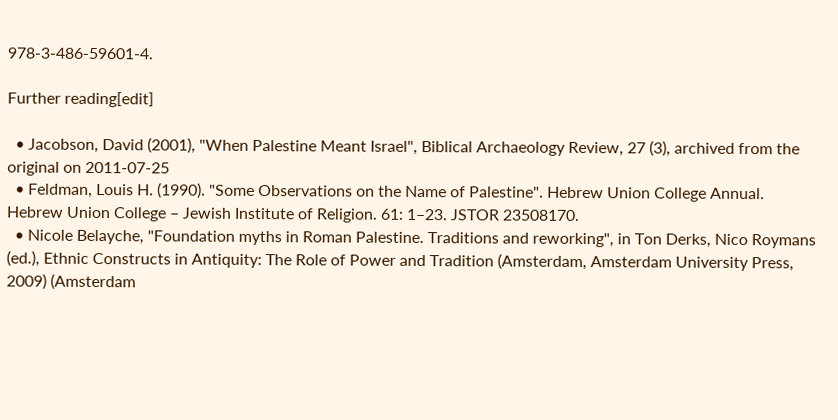978-3-486-59601-4.

Further reading[edit]

  • Jacobson, David (2001), "When Palestine Meant Israel", Biblical Archaeology Review, 27 (3), archived from the original on 2011-07-25
  • Feldman, Louis H. (1990). "Some Observations on the Name of Palestine". Hebrew Union College Annual. Hebrew Union College – Jewish Institute of Religion. 61: 1–23. JSTOR 23508170.
  • Nicole Belayche, "Foundation myths in Roman Palestine. Traditions and reworking", in Ton Derks, Nico Roymans (ed.), Ethnic Constructs in Antiquity: The Role of Power and Tradition (Amsterdam, Amsterdam University Press, 2009) (Amsterdam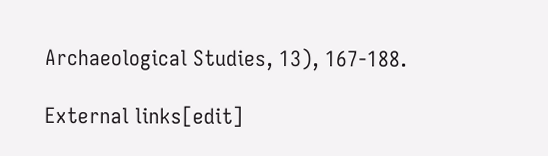Archaeological Studies, 13), 167-188.

External links[edit]